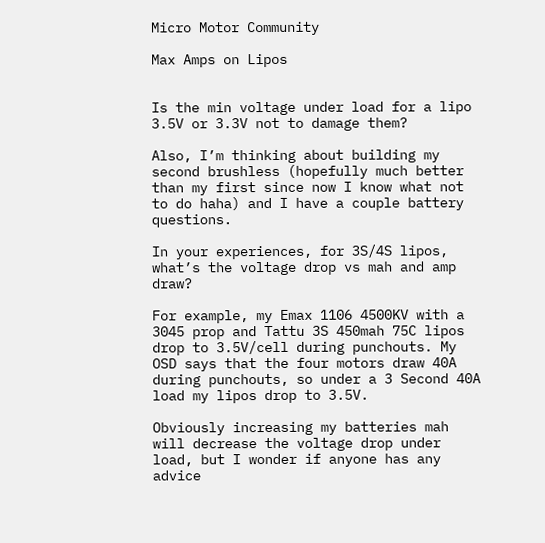Micro Motor Community

Max Amps on Lipos


Is the min voltage under load for a lipo 3.5V or 3.3V not to damage them?

Also, I’m thinking about building my second brushless (hopefully much better than my first since now I know what not to do haha) and I have a couple battery questions.

In your experiences, for 3S/4S lipos, what’s the voltage drop vs mah and amp draw?

For example, my Emax 1106 4500KV with a 3045 prop and Tattu 3S 450mah 75C lipos drop to 3.5V/cell during punchouts. My OSD says that the four motors draw 40A during punchouts, so under a 3 Second 40A load my lipos drop to 3.5V.

Obviously increasing my batteries mah will decrease the voltage drop under load, but I wonder if anyone has any advice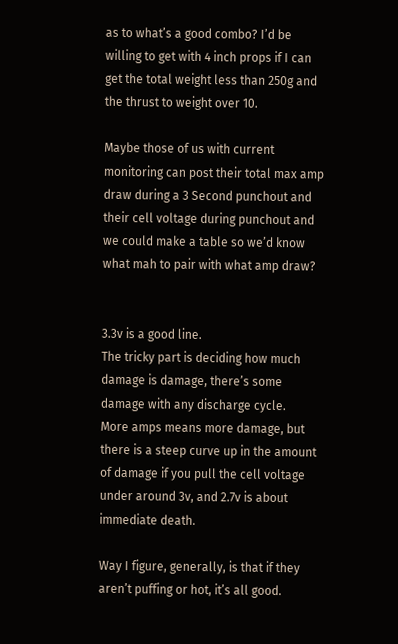as to what’s a good combo? I’d be willing to get with 4 inch props if I can get the total weight less than 250g and the thrust to weight over 10.

Maybe those of us with current monitoring can post their total max amp draw during a 3 Second punchout and their cell voltage during punchout and we could make a table so we’d know what mah to pair with what amp draw?


3.3v is a good line.
The tricky part is deciding how much damage is damage, there’s some damage with any discharge cycle.
More amps means more damage, but there is a steep curve up in the amount of damage if you pull the cell voltage under around 3v, and 2.7v is about immediate death.

Way I figure, generally, is that if they aren’t puffing or hot, it’s all good.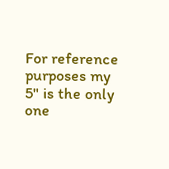For reference purposes my 5" is the only one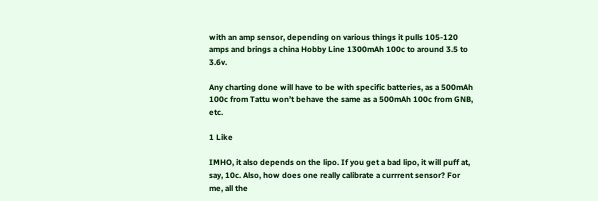with an amp sensor, depending on various things it pulls 105-120 amps and brings a china Hobby Line 1300mAh 100c to around 3.5 to 3.6v.

Any charting done will have to be with specific batteries, as a 500mAh 100c from Tattu won’t behave the same as a 500mAh 100c from GNB, etc.

1 Like

IMHO, it also depends on the lipo. If you get a bad lipo, it will puff at, say, 10c. Also, how does one really calibrate a currrent sensor? For me, all the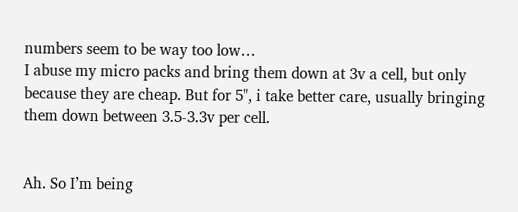numbers seem to be way too low…
I abuse my micro packs and bring them down at 3v a cell, but only because they are cheap. But for 5", i take better care, usually bringing them down between 3.5-3.3v per cell.


Ah. So I’m being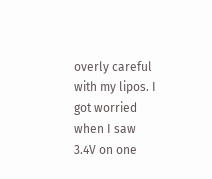overly careful with my lipos. I got worried when I saw 3.4V on one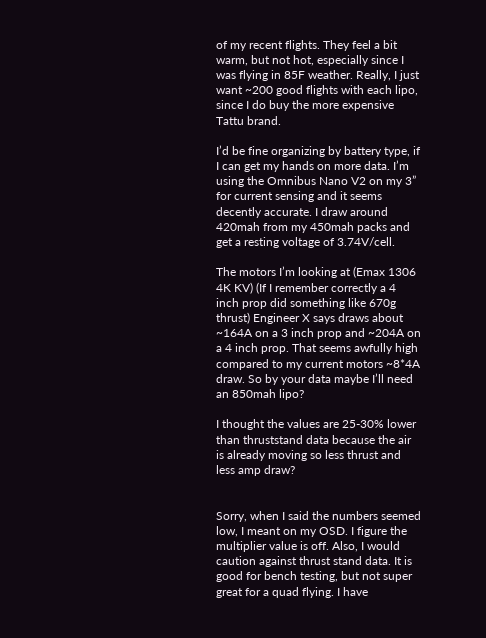of my recent flights. They feel a bit warm, but not hot, especially since I was flying in 85F weather. Really, I just want ~200 good flights with each lipo, since I do buy the more expensive Tattu brand.

I’d be fine organizing by battery type, if I can get my hands on more data. I’m using the Omnibus Nano V2 on my 3” for current sensing and it seems decently accurate. I draw around 420mah from my 450mah packs and get a resting voltage of 3.74V/cell.

The motors I’m looking at (Emax 1306 4K KV) (If I remember correctly a 4 inch prop did something like 670g thrust) Engineer X says draws about ~164A on a 3 inch prop and ~204A on a 4 inch prop. That seems awfully high compared to my current motors ~8*4A draw. So by your data maybe I’ll need an 850mah lipo?

I thought the values are 25-30% lower than thruststand data because the air is already moving so less thrust and less amp draw?


Sorry, when I said the numbers seemed low, I meant on my OSD. I figure the multiplier value is off. Also, I would caution against thrust stand data. It is good for bench testing, but not super great for a quad flying. I have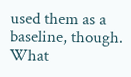used them as a baseline, though. What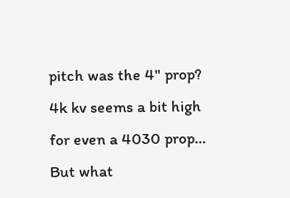pitch was the 4" prop? 4k kv seems a bit high for even a 4030 prop… But what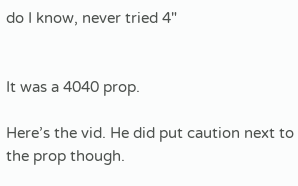do I know, never tried 4"


It was a 4040 prop.

Here’s the vid. He did put caution next to the prop though.